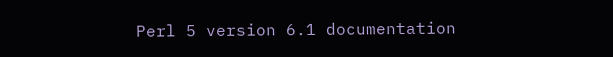Perl 5 version 6.1 documentation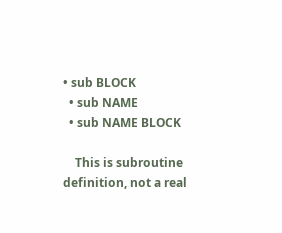• sub BLOCK
  • sub NAME
  • sub NAME BLOCK

    This is subroutine definition, not a real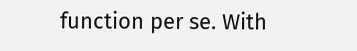function per se. With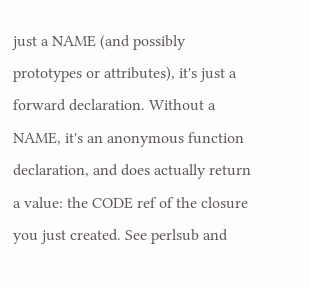just a NAME (and possibly prototypes or attributes), it's just a forward declaration. Without a NAME, it's an anonymous function declaration, and does actually return a value: the CODE ref of the closure you just created. See perlsub and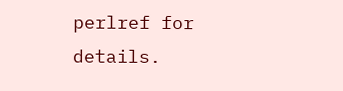perlref for details.